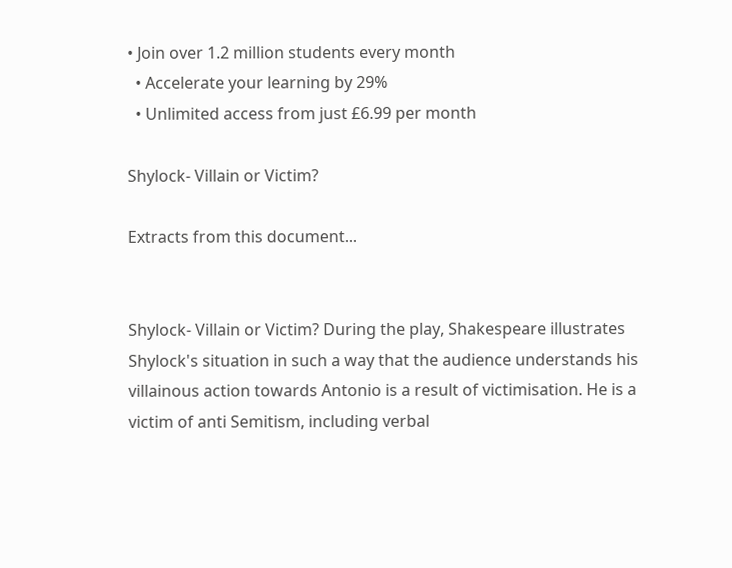• Join over 1.2 million students every month
  • Accelerate your learning by 29%
  • Unlimited access from just £6.99 per month

Shylock- Villain or Victim?

Extracts from this document...


Shylock- Villain or Victim? During the play, Shakespeare illustrates Shylock's situation in such a way that the audience understands his villainous action towards Antonio is a result of victimisation. He is a victim of anti Semitism, including verbal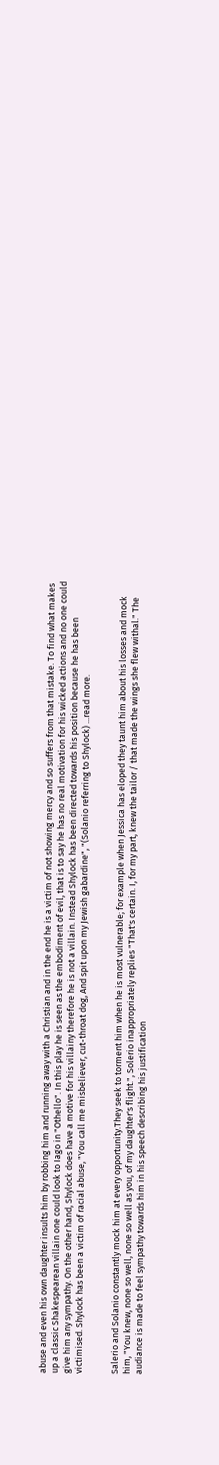abuse and even his own daughter insults him by robbing him and running away with a Christian and in the end he is a victim of not showing mercy and so suffers from that mistake. To find what makes up a classic Shakespearean villain one could look to Iago in "Othello". In this play he is seen as the embodiment of evil, that is to say he has no real motivation for his wicked actions and no one could give him any sympathy. On the other hand, Shylock does have a motive for his villainy therefore he is not a villain. Instead Shylock has been directed towards his position because he has been victimised. Shylock has been a victim of racial abuse, "You call me misbeliever, cut-throat dog, And spit upon my Jewish gabardine", "(Solanio referring to Shylock) ...read more.


Salerio and Solanio constantly mock him at every opportunity.They seek to torment him when he is most vulnerable; for example when Jessica has eloped they taunt him about his losses and mock him, "You knew, none so well, none so well as you, of my daughter's flight.", Solerio inappropriately replies "That's certain. I, for my part, knew the tailor / that made the wings she flew withal." The audiance is made to feel sympathy towards him in his speech describing his justification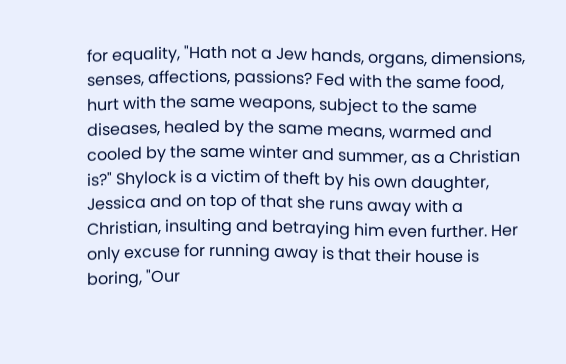for equality, "Hath not a Jew hands, organs, dimensions, senses, affections, passions? Fed with the same food, hurt with the same weapons, subject to the same diseases, healed by the same means, warmed and cooled by the same winter and summer, as a Christian is?" Shylock is a victim of theft by his own daughter, Jessica and on top of that she runs away with a Christian, insulting and betraying him even further. Her only excuse for running away is that their house is boring, "Our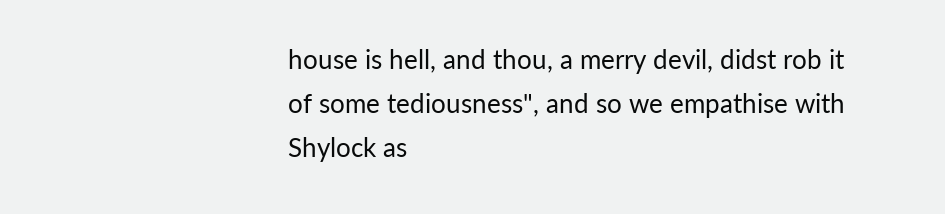house is hell, and thou, a merry devil, didst rob it of some tediousness", and so we empathise with Shylock as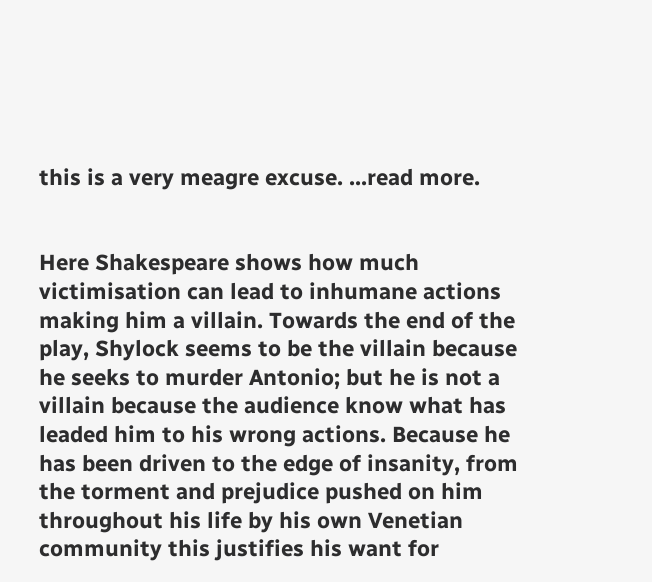this is a very meagre excuse. ...read more.


Here Shakespeare shows how much victimisation can lead to inhumane actions making him a villain. Towards the end of the play, Shylock seems to be the villain because he seeks to murder Antonio; but he is not a villain because the audience know what has leaded him to his wrong actions. Because he has been driven to the edge of insanity, from the torment and prejudice pushed on him throughout his life by his own Venetian community this justifies his want for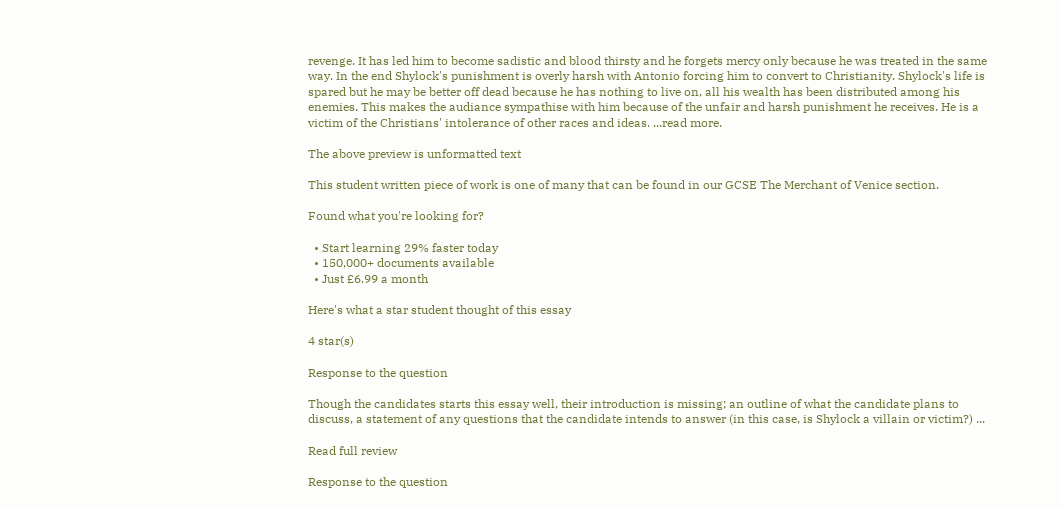revenge. It has led him to become sadistic and blood thirsty and he forgets mercy only because he was treated in the same way. In the end Shylock's punishment is overly harsh with Antonio forcing him to convert to Christianity. Shylock's life is spared but he may be better off dead because he has nothing to live on, all his wealth has been distributed among his enemies. This makes the audiance sympathise with him because of the unfair and harsh punishment he receives. He is a victim of the Christians' intolerance of other races and ideas. ...read more.

The above preview is unformatted text

This student written piece of work is one of many that can be found in our GCSE The Merchant of Venice section.

Found what you're looking for?

  • Start learning 29% faster today
  • 150,000+ documents available
  • Just £6.99 a month

Here's what a star student thought of this essay

4 star(s)

Response to the question

Though the candidates starts this essay well, their introduction is missing; an outline of what the candidate plans to discuss, a statement of any questions that the candidate intends to answer (in this case, is Shylock a villain or victim?) ...

Read full review

Response to the question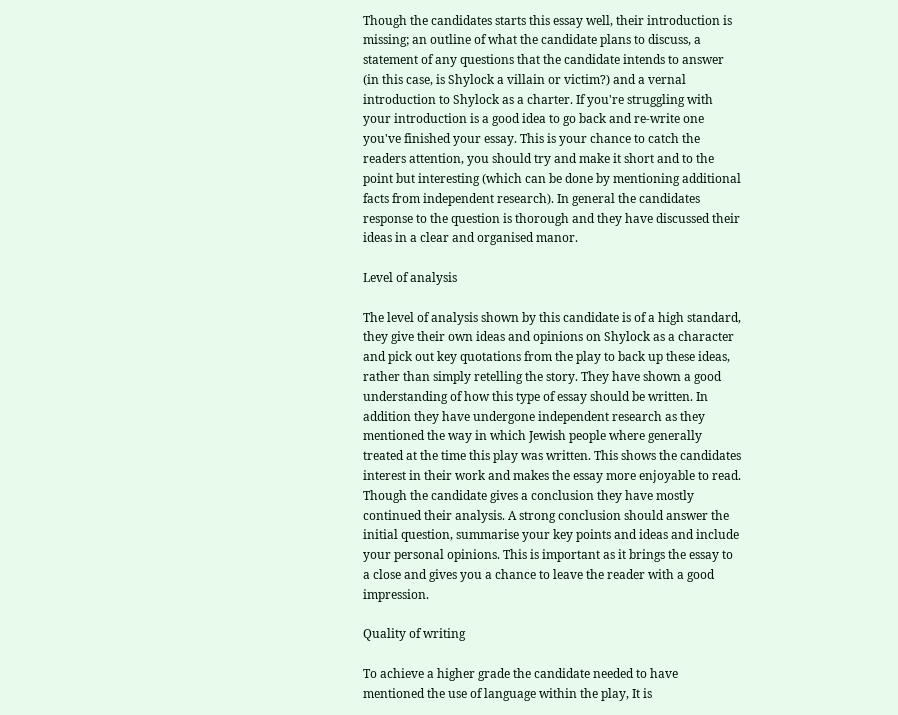Though the candidates starts this essay well, their introduction is missing; an outline of what the candidate plans to discuss, a statement of any questions that the candidate intends to answer (in this case, is Shylock a villain or victim?) and a vernal introduction to Shylock as a charter. If you're struggling with your introduction is a good idea to go back and re-write one you've finished your essay. This is your chance to catch the readers attention, you should try and make it short and to the point but interesting (which can be done by mentioning additional facts from independent research). In general the candidates response to the question is thorough and they have discussed their ideas in a clear and organised manor.

Level of analysis

The level of analysis shown by this candidate is of a high standard, they give their own ideas and opinions on Shylock as a character and pick out key quotations from the play to back up these ideas, rather than simply retelling the story. They have shown a good understanding of how this type of essay should be written. In addition they have undergone independent research as they mentioned the way in which Jewish people where generally treated at the time this play was written. This shows the candidates interest in their work and makes the essay more enjoyable to read. Though the candidate gives a conclusion they have mostly continued their analysis. A strong conclusion should answer the initial question, summarise your key points and ideas and include your personal opinions. This is important as it brings the essay to a close and gives you a chance to leave the reader with a good impression.

Quality of writing

To achieve a higher grade the candidate needed to have mentioned the use of language within the play, It is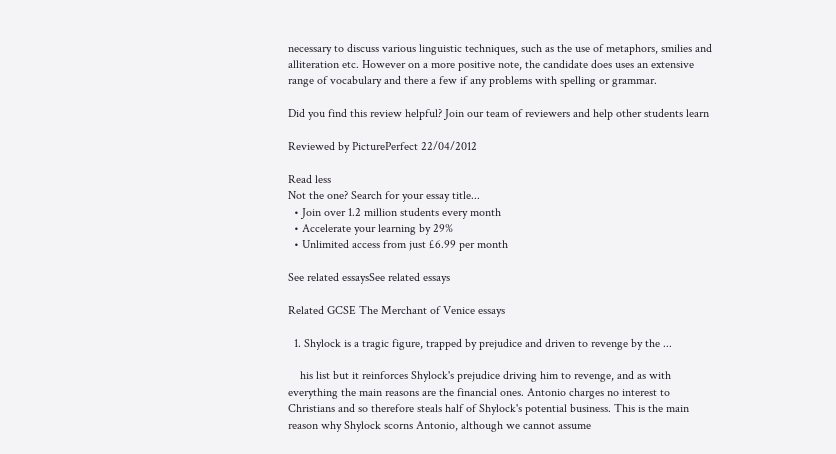necessary to discuss various linguistic techniques, such as the use of metaphors, smilies and alliteration etc. However on a more positive note, the candidate does uses an extensive range of vocabulary and there a few if any problems with spelling or grammar.

Did you find this review helpful? Join our team of reviewers and help other students learn

Reviewed by PicturePerfect 22/04/2012

Read less
Not the one? Search for your essay title...
  • Join over 1.2 million students every month
  • Accelerate your learning by 29%
  • Unlimited access from just £6.99 per month

See related essaysSee related essays

Related GCSE The Merchant of Venice essays

  1. Shylock is a tragic figure, trapped by prejudice and driven to revenge by the ...

    his list but it reinforces Shylock's prejudice driving him to revenge, and as with everything the main reasons are the financial ones. Antonio charges no interest to Christians and so therefore steals half of Shylock's potential business. This is the main reason why Shylock scorns Antonio, although we cannot assume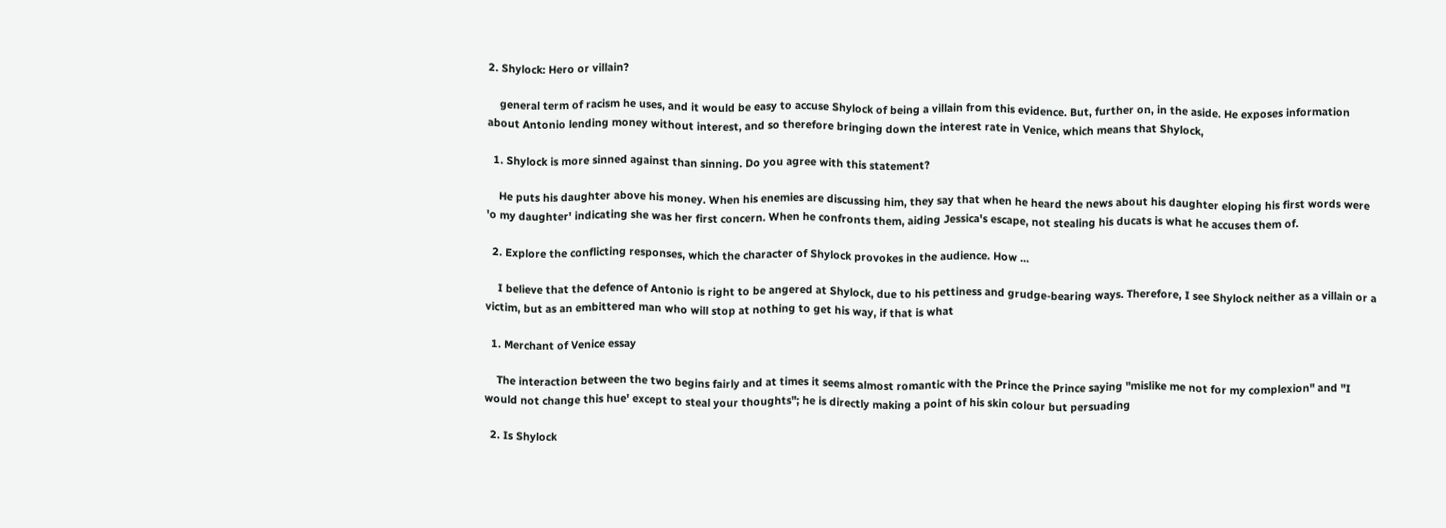2. Shylock: Hero or villain?

    general term of racism he uses, and it would be easy to accuse Shylock of being a villain from this evidence. But, further on, in the aside. He exposes information about Antonio lending money without interest, and so therefore bringing down the interest rate in Venice, which means that Shylock,

  1. Shylock is more sinned against than sinning. Do you agree with this statement?

    He puts his daughter above his money. When his enemies are discussing him, they say that when he heard the news about his daughter eloping his first words were 'o my daughter' indicating she was her first concern. When he confronts them, aiding Jessica's escape, not stealing his ducats is what he accuses them of.

  2. Explore the conflicting responses, which the character of Shylock provokes in the audience. How ...

    I believe that the defence of Antonio is right to be angered at Shylock, due to his pettiness and grudge-bearing ways. Therefore, I see Shylock neither as a villain or a victim, but as an embittered man who will stop at nothing to get his way, if that is what

  1. Merchant of Venice essay

    The interaction between the two begins fairly and at times it seems almost romantic with the Prince the Prince saying "mislike me not for my complexion" and "I would not change this hue' except to steal your thoughts"; he is directly making a point of his skin colour but persuading

  2. Is Shylock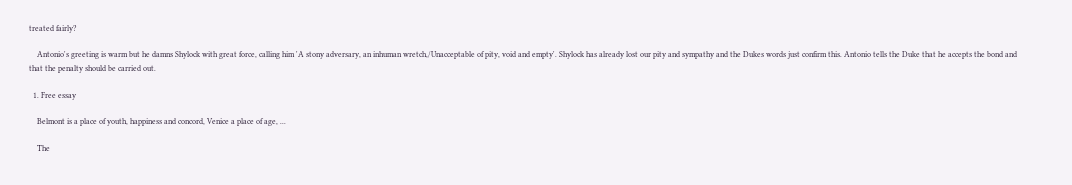treated fairly?

    Antonio's greeting is warm but he damns Shylock with great force, calling him 'A stony adversary, an inhuman wretch,/Unacceptable of pity, void and empty'. Shylock has already lost our pity and sympathy and the Dukes words just confirm this. Antonio tells the Duke that he accepts the bond and that the penalty should be carried out.

  1. Free essay

    Belmont is a place of youth, happiness and concord, Venice a place of age, ...

    The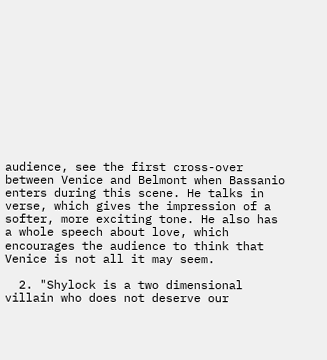audience, see the first cross-over between Venice and Belmont when Bassanio enters during this scene. He talks in verse, which gives the impression of a softer, more exciting tone. He also has a whole speech about love, which encourages the audience to think that Venice is not all it may seem.

  2. "Shylock is a two dimensional villain who does not deserve our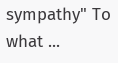sympathy" To what ...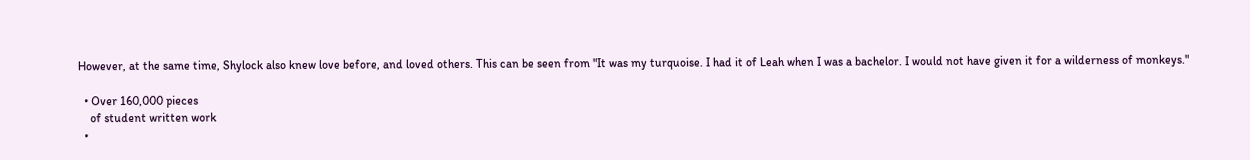However, at the same time, Shylock also knew love before, and loved others. This can be seen from "It was my turquoise. I had it of Leah when I was a bachelor. I would not have given it for a wilderness of monkeys."

  • Over 160,000 pieces
    of student written work
  •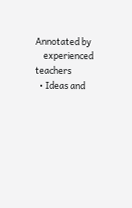Annotated by
    experienced teachers
  • Ideas and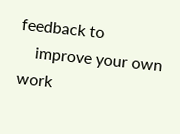feedback to
    improve your own work